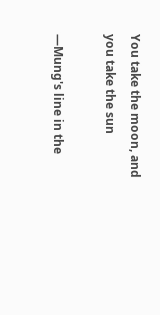You take the moon, and you take the sun

—Mung's line in the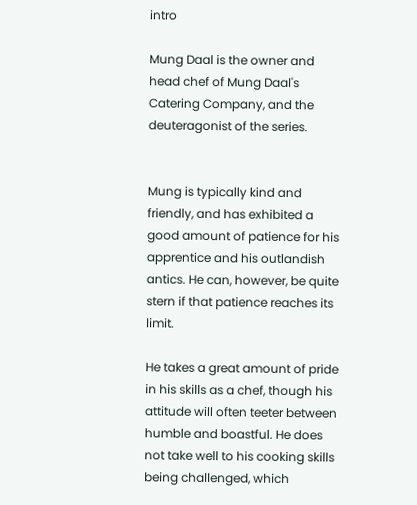intro

Mung Daal is the owner and head chef of Mung Daal's Catering Company, and the deuteragonist of the series.


Mung is typically kind and friendly, and has exhibited a good amount of patience for his apprentice and his outlandish antics. He can, however, be quite stern if that patience reaches its limit.

He takes a great amount of pride in his skills as a chef, though his attitude will often teeter between humble and boastful. He does not take well to his cooking skills being challenged, which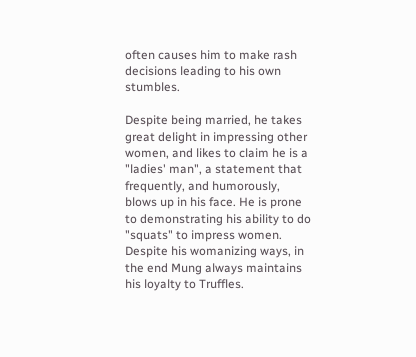often causes him to make rash decisions leading to his own stumbles.

Despite being married, he takes great delight in impressing other women, and likes to claim he is a "ladies' man", a statement that frequently, and humorously, blows up in his face. He is prone to demonstrating his ability to do "squats" to impress women. Despite his womanizing ways, in the end Mung always maintains his loyalty to Truffles.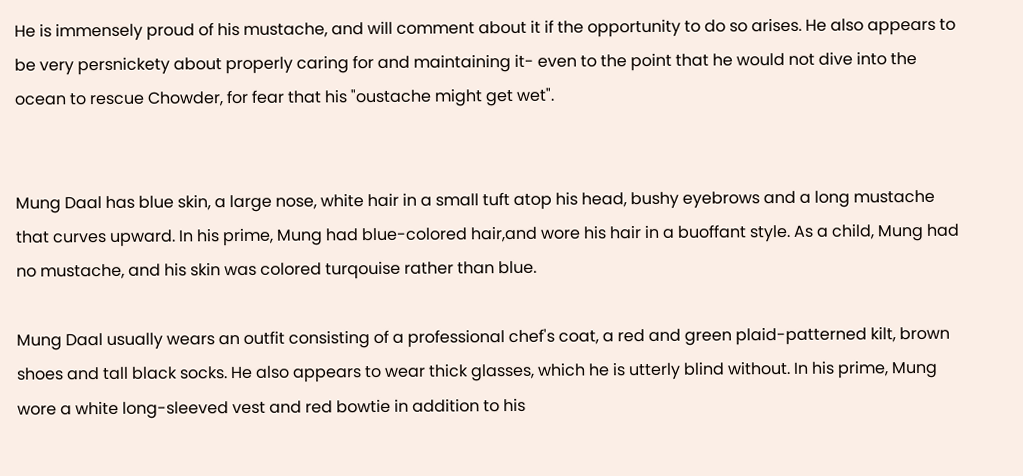He is immensely proud of his mustache, and will comment about it if the opportunity to do so arises. He also appears to be very persnickety about properly caring for and maintaining it- even to the point that he would not dive into the ocean to rescue Chowder, for fear that his "oustache might get wet".


Mung Daal has blue skin, a large nose, white hair in a small tuft atop his head, bushy eyebrows and a long mustache that curves upward. In his prime, Mung had blue-colored hair,and wore his hair in a buoffant style. As a child, Mung had no mustache, and his skin was colored turqouise rather than blue.

Mung Daal usually wears an outfit consisting of a professional chef's coat, a red and green plaid-patterned kilt, brown shoes and tall black socks. He also appears to wear thick glasses, which he is utterly blind without. In his prime, Mung wore a white long-sleeved vest and red bowtie in addition to his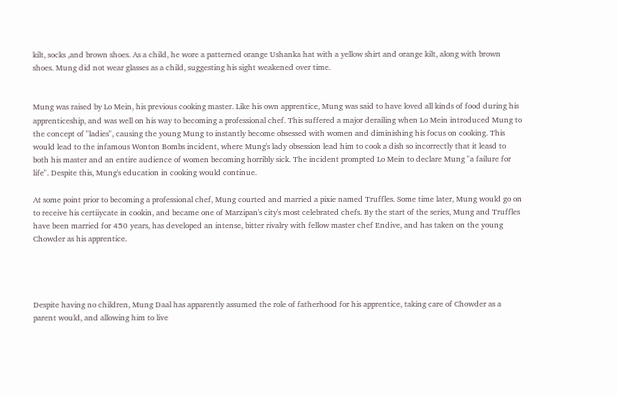kilt, socks ,and brown shoes. As a child, he wore a patterned orange Ushanka hat with a yellow shirt and orange kilt, along with brown shoes. Mung did not wear glasses as a child, suggesting his sight weakened over time.


Mung was raised by Lo Mein, his previous cooking master. Like his own apprentice, Mung was said to have loved all kinds of food during his apprenticeship, and was well on his way to becoming a professional chef. This suffered a major derailing when Lo Mein introduced Mung to the concept of "ladies", causing the young Mung to instantly become obsessed with women and diminishing his focus on cooking. This would lead to the infamous Wonton Bombs incident, where Mung's lady obsession lead him to cook a dish so incorrectly that it leasd to both his master and an entire audience of women becoming horribly sick. The incident prompted Lo Mein to declare Mung "a failure for life". Despite this, Mung's education in cooking would continue.

At some point prior to becoming a professional chef, Mung courted and married a pixie named Truffles. Some time later, Mung would go on to receive his certiiycate in cookin, and became one of Marzipan's city's most celebrated chefs. By the start of the series, Mung and Truffles have been married for 450 years, has developed an intense, bitter rivalry with fellow master chef Endive, and has taken on the young Chowder as his apprentice.




Despite having no children, Mung Daal has apparently assumed the role of fatherhood for his apprentice, taking care of Chowder as a parent would, and allowing him to live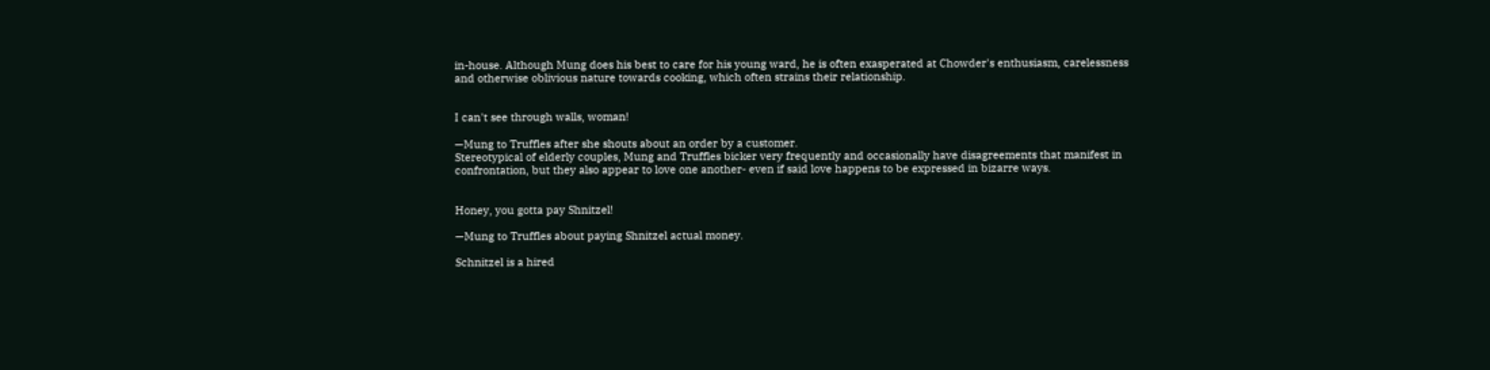in-house. Although Mung does his best to care for his young ward, he is often exasperated at Chowder's enthusiasm, carelessness and otherwise oblivious nature towards cooking, which often strains their relationship.


I can't see through walls, woman!

—Mung to Truffles after she shouts about an order by a customer.
Stereotypical of elderly couples, Mung and Truffles bicker very frequently and occasionally have disagreements that manifest in confrontation, but they also appear to love one another- even if said love happens to be expressed in bizarre ways.


Honey, you gotta pay Shnitzel!

—Mung to Truffles about paying Shnitzel actual money.

Schnitzel is a hired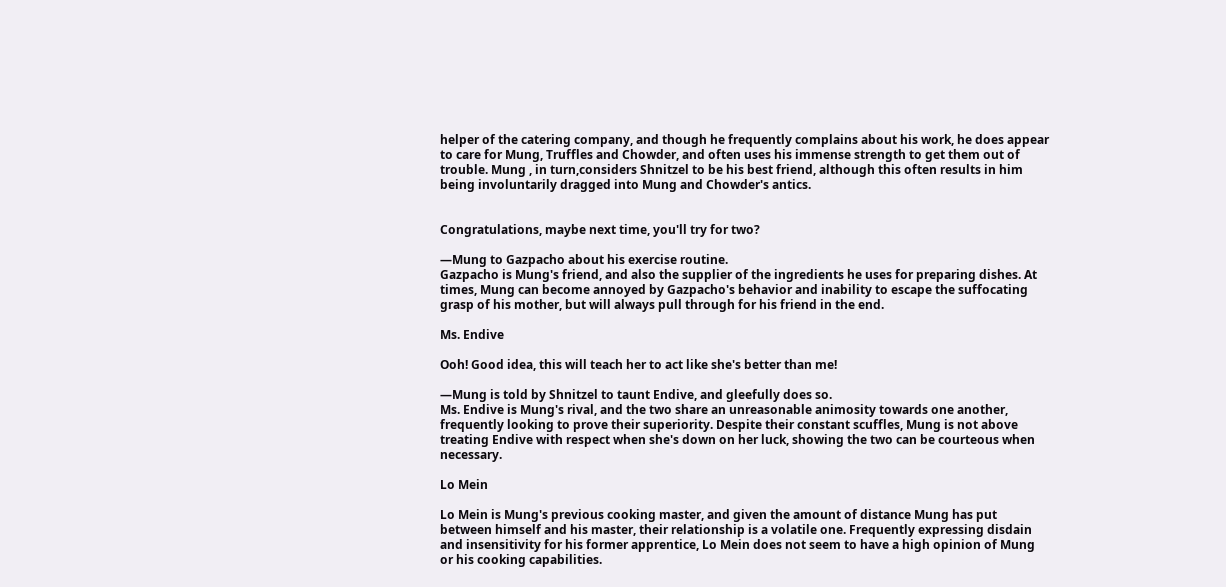helper of the catering company, and though he frequently complains about his work, he does appear to care for Mung, Truffles and Chowder, and often uses his immense strength to get them out of trouble. Mung , in turn,considers Shnitzel to be his best friend, although this often results in him being involuntarily dragged into Mung and Chowder's antics.


Congratulations, maybe next time, you'll try for two?

—Mung to Gazpacho about his exercise routine.
Gazpacho is Mung's friend, and also the supplier of the ingredients he uses for preparing dishes. At times, Mung can become annoyed by Gazpacho's behavior and inability to escape the suffocating grasp of his mother, but will always pull through for his friend in the end.

Ms. Endive

Ooh! Good idea, this will teach her to act like she's better than me!

—Mung is told by Shnitzel to taunt Endive, and gleefully does so.
Ms. Endive is Mung's rival, and the two share an unreasonable animosity towards one another, frequently looking to prove their superiority. Despite their constant scuffles, Mung is not above treating Endive with respect when she's down on her luck, showing the two can be courteous when necessary.

Lo Mein

Lo Mein is Mung's previous cooking master, and given the amount of distance Mung has put between himself and his master, their relationship is a volatile one. Frequently expressing disdain and insensitivity for his former apprentice, Lo Mein does not seem to have a high opinion of Mung or his cooking capabilities.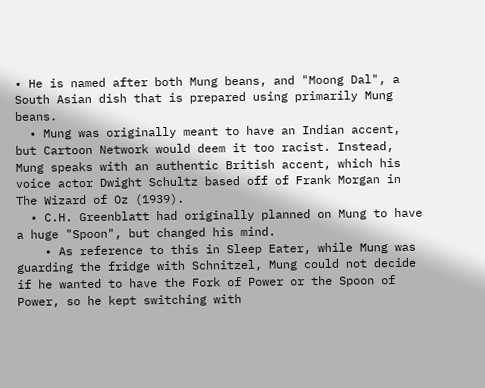• He is named after both Mung beans, and "Moong Dal", a South Asian dish that is prepared using primarily Mung beans.
  • Mung was originally meant to have an Indian accent, but Cartoon Network would deem it too racist. Instead, Mung speaks with an authentic British accent, which his voice actor Dwight Schultz based off of Frank Morgan in The Wizard of Oz (1939).
  • C.H. Greenblatt had originally planned on Mung to have a huge "Spoon", but changed his mind.
    • As reference to this in Sleep Eater, while Mung was guarding the fridge with Schnitzel, Mung could not decide if he wanted to have the Fork of Power or the Spoon of Power, so he kept switching with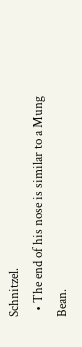Schnitzel.
  • The end of his nose is similar to a Mung Bean.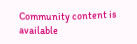Community content is available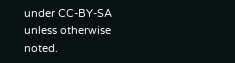under CC-BY-SA unless otherwise noted.